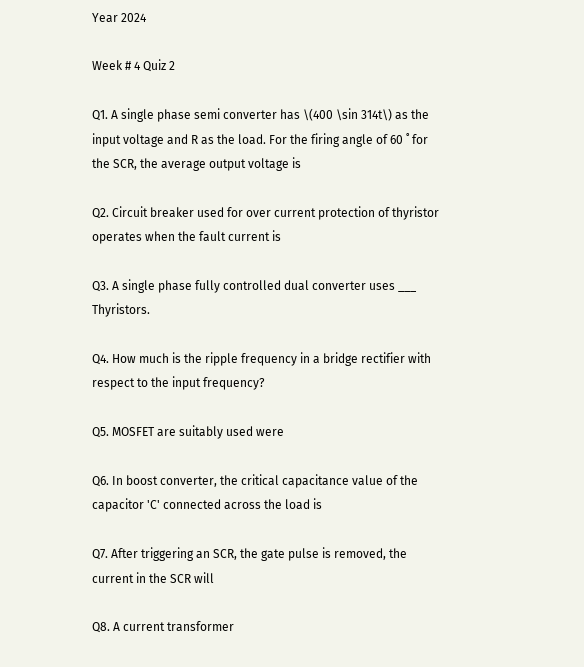Year 2024

Week # 4 Quiz 2

Q1. A single phase semi converter has \(400 \sin 314t\) as the input voltage and R as the load. For the firing angle of 60 ˚ for the SCR, the average output voltage is

Q2. Circuit breaker used for over current protection of thyristor operates when the fault current is

Q3. A single phase fully controlled dual converter uses ___ Thyristors.

Q4. How much is the ripple frequency in a bridge rectifier with respect to the input frequency?

Q5. MOSFET are suitably used were

Q6. In boost converter, the critical capacitance value of the capacitor 'C' connected across the load is

Q7. After triggering an SCR, the gate pulse is removed, the current in the SCR will

Q8. A current transformer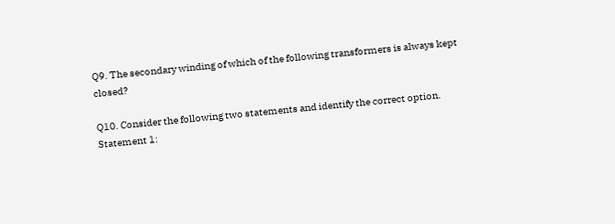Q9. The secondary winding of which of the following transformers is always kept closed?

Q10. Consider the following two statements and identify the correct option.
Statement 1: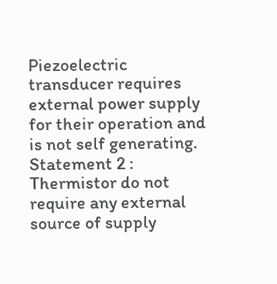Piezoelectric transducer requires external power supply for their operation and is not self generating.
Statement 2 : Thermistor do not require any external source of supply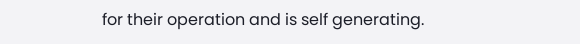for their operation and is self generating.